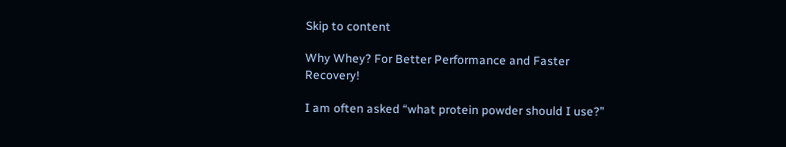Skip to content

Why Whey? For Better Performance and Faster Recovery!

I am often asked “what protein powder should I use?”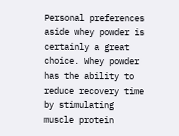Personal preferences aside whey powder is certainly a great choice. Whey powder has the ability to reduce recovery time by stimulating muscle protein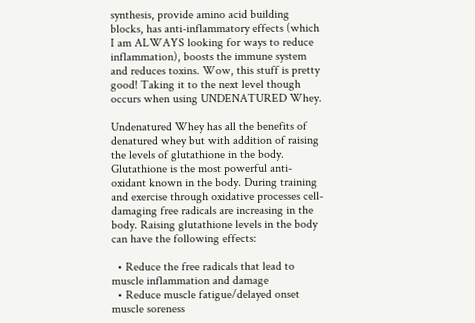synthesis, provide amino acid building blocks, has anti-inflammatory effects (which I am ALWAYS looking for ways to reduce inflammation), boosts the immune system and reduces toxins. Wow, this stuff is pretty good! Taking it to the next level though occurs when using UNDENATURED Whey.

Undenatured Whey has all the benefits of denatured whey but with addition of raising the levels of glutathione in the body. Glutathione is the most powerful anti-oxidant known in the body. During training and exercise through oxidative processes cell-damaging free radicals are increasing in the body. Raising glutathione levels in the body can have the following effects:

  • Reduce the free radicals that lead to muscle inflammation and damage
  • Reduce muscle fatigue/delayed onset muscle soreness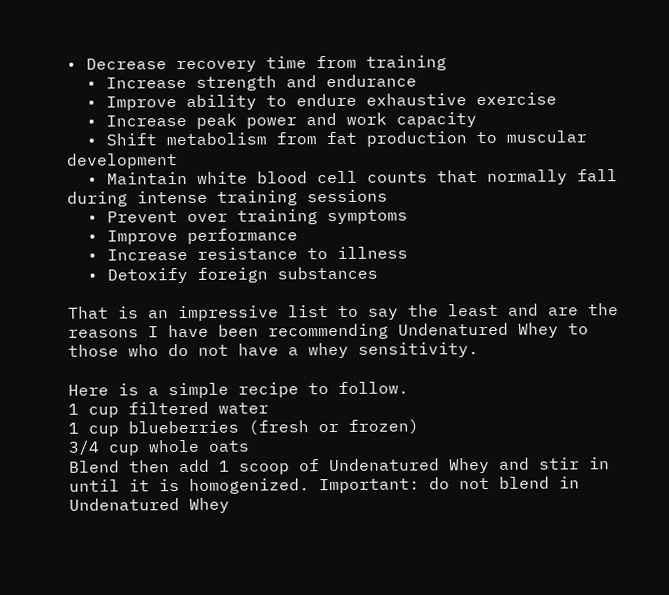• Decrease recovery time from training
  • Increase strength and endurance
  • Improve ability to endure exhaustive exercise
  • Increase peak power and work capacity
  • Shift metabolism from fat production to muscular development
  • Maintain white blood cell counts that normally fall during intense training sessions
  • Prevent over training symptoms
  • Improve performance
  • Increase resistance to illness
  • Detoxify foreign substances

That is an impressive list to say the least and are the reasons I have been recommending Undenatured Whey to those who do not have a whey sensitivity.

Here is a simple recipe to follow.
1 cup filtered water
1 cup blueberries (fresh or frozen)
3/4 cup whole oats
Blend then add 1 scoop of Undenatured Whey and stir in until it is homogenized. Important: do not blend in Undenatured Whey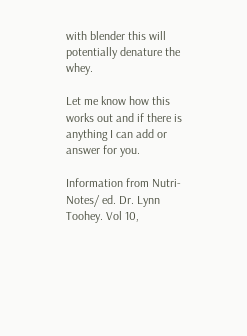with blender this will potentially denature the whey.

Let me know how this works out and if there is anything I can add or answer for you.

Information from Nutri-Notes/ ed. Dr. Lynn Toohey. Vol 10,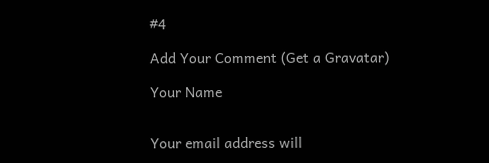#4

Add Your Comment (Get a Gravatar)

Your Name


Your email address will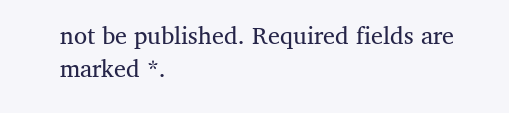not be published. Required fields are marked *.